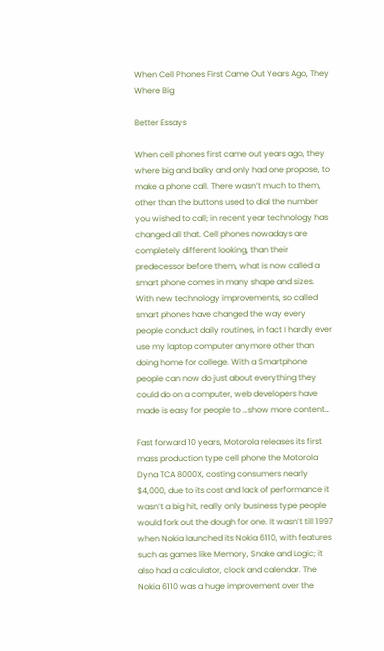When Cell Phones First Came Out Years Ago, They Where Big

Better Essays

When cell phones first came out years ago, they where big and balky and only had one propose, to make a phone call. There wasn’t much to them, other than the buttons used to dial the number you wished to call; in recent year technology has changed all that. Cell phones nowadays are completely different looking, than their predecessor before them, what is now called a smart phone comes in many shape and sizes. With new technology improvements, so called smart phones have changed the way every people conduct daily routines, in fact I hardly ever use my laptop computer anymore other than doing home for college. With a Smartphone people can now do just about everything they could do on a computer, web developers have made is easy for people to …show more content…

Fast forward 10 years, Motorola releases its first mass production type cell phone the Motorola Dyna TCA 8000X, costing consumers nearly $4,000, due to its cost and lack of performance it wasn’t a big hit, really only business type people would fork out the dough for one. It wasn’t till 1997 when Nokia launched its Nokia 6110, with features such as games like Memory, Snake and Logic; it also had a calculator, clock and calendar. The Nokia 6110 was a huge improvement over the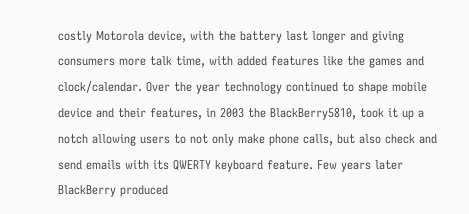costly Motorola device, with the battery last longer and giving consumers more talk time, with added features like the games and clock/calendar. Over the year technology continued to shape mobile device and their features, in 2003 the BlackBerry5810, took it up a notch allowing users to not only make phone calls, but also check and send emails with its QWERTY keyboard feature. Few years later BlackBerry produced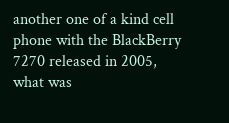another one of a kind cell phone with the BlackBerry 7270 released in 2005, what was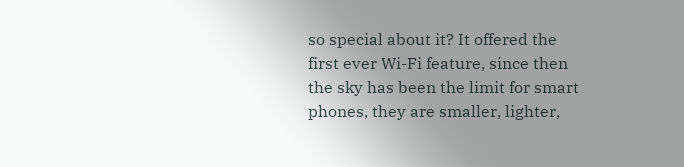so special about it? It offered the first ever Wi-Fi feature, since then the sky has been the limit for smart phones, they are smaller, lighter,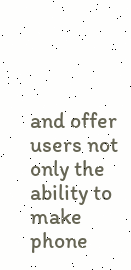and offer users not only the ability to make phone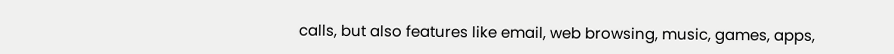calls, but also features like email, web browsing, music, games, apps,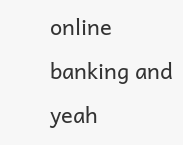online banking and yeah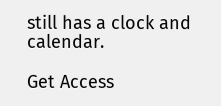still has a clock and calendar.

Get Access